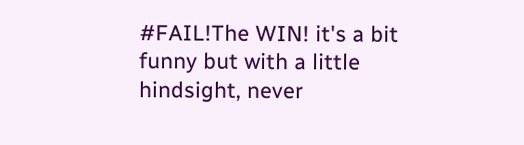#FAIL!The WIN! it's a bit funny but with a little hindsight, never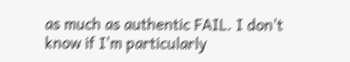as much as authentic FAIL. I don't know if I'm particularly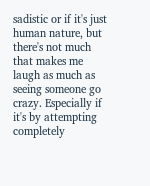sadistic or if it's just human nature, but there's not much that makes me laugh as much as seeing someone go crazy. Especially if it's by attempting completely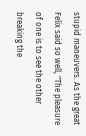stupid maneuvers. As the great Felix said so well, "The pleasure of one is to see the other breaking the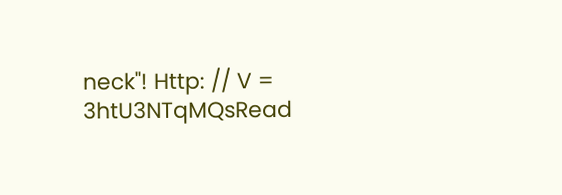neck"! Http: // V = 3htU3NTqMQsRead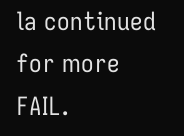la continued for more FAIL.